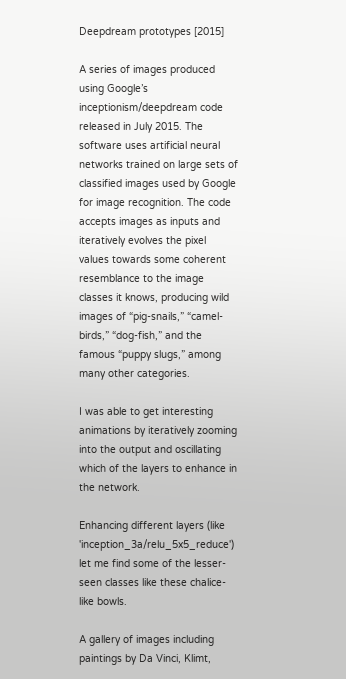Deepdream prototypes [2015]

A series of images produced using Google’s inceptionism/deepdream code released in July 2015. The software uses artificial neural networks trained on large sets of classified images used by Google for image recognition. The code accepts images as inputs and iteratively evolves the pixel values towards some coherent resemblance to the image classes it knows, producing wild images of “pig-snails,” “camel-birds,” “dog-fish,” and the famous “puppy slugs,” among many other categories.

I was able to get interesting animations by iteratively zooming into the output and oscillating which of the layers to enhance in the network.

Enhancing different layers (like 'inception_3a/relu_5x5_reduce') let me find some of the lesser-seen classes like these chalice-like bowls.

A gallery of images including paintings by Da Vinci, Klimt,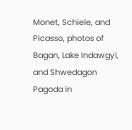Monet, Schiele, and Picasso, photos of Bagan, Lake Indawgyi, and Shwedagon Pagoda in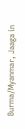Burma/Myanmar, Jaaga in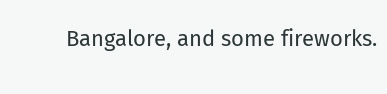Bangalore, and some fireworks.